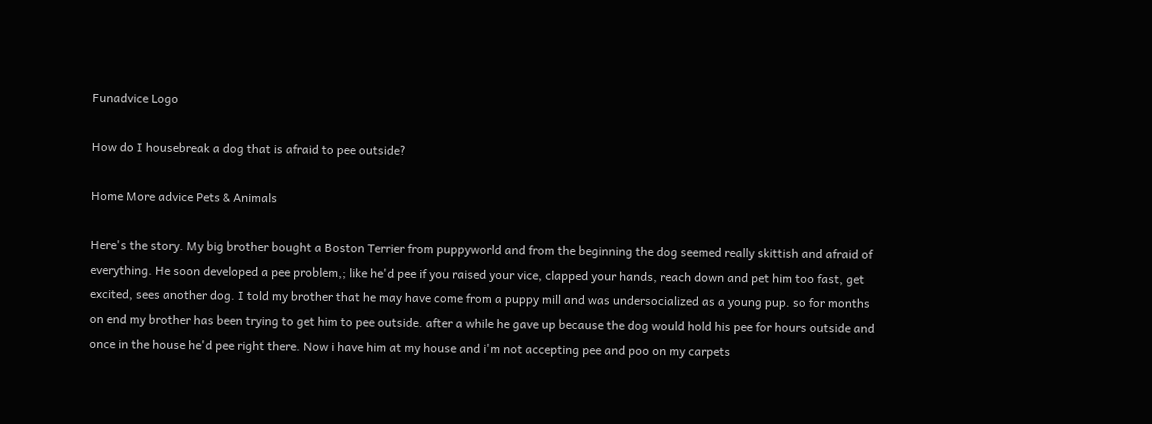Funadvice Logo

How do I housebreak a dog that is afraid to pee outside?

Home More advice Pets & Animals

Here's the story. My big brother bought a Boston Terrier from puppyworld and from the beginning the dog seemed really skittish and afraid of everything. He soon developed a pee problem,; like he'd pee if you raised your vice, clapped your hands, reach down and pet him too fast, get excited, sees another dog. I told my brother that he may have come from a puppy mill and was undersocialized as a young pup. so for months on end my brother has been trying to get him to pee outside. after a while he gave up because the dog would hold his pee for hours outside and once in the house he'd pee right there. Now i have him at my house and i'm not accepting pee and poo on my carpets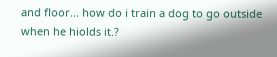and floor... how do i train a dog to go outside when he hiolds it.?